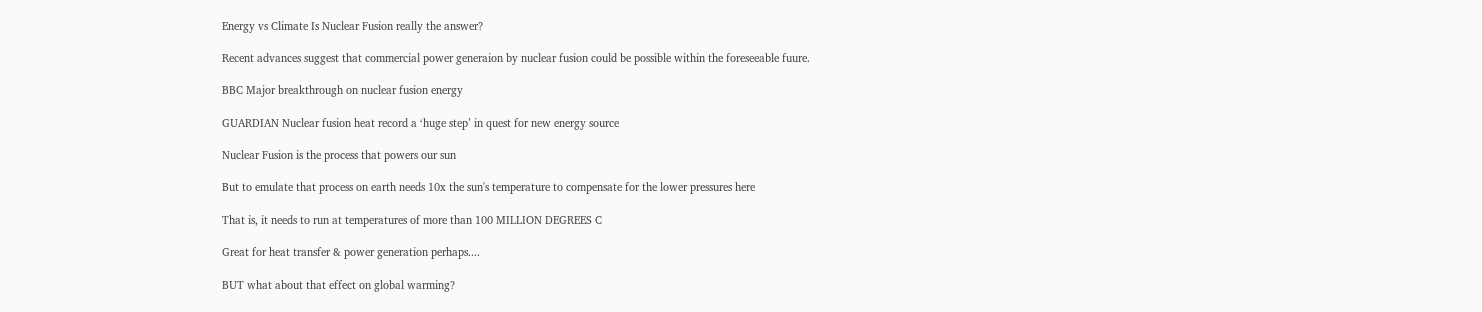Energy vs Climate Is Nuclear Fusion really the answer?

Recent advances suggest that commercial power generaion by nuclear fusion could be possible within the foreseeable fuure.

BBC Major breakthrough on nuclear fusion energy

GUARDIAN Nuclear fusion heat record a ‘huge step’ in quest for new energy source

Nuclear Fusion is the process that powers our sun

But to emulate that process on earth needs 10x the sun's temperature to compensate for the lower pressures here

That is, it needs to run at temperatures of more than 100 MILLION DEGREES C

Great for heat transfer & power generation perhaps....

BUT what about that effect on global warming?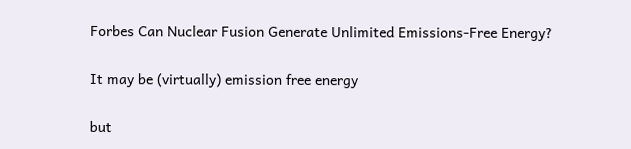Forbes Can Nuclear Fusion Generate Unlimited Emissions-Free Energy?

It may be (virtually) emission free energy

but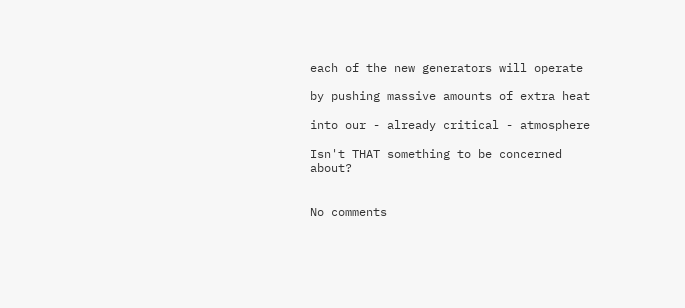each of the new generators will operate

by pushing massive amounts of extra heat

into our - already critical - atmosphere

Isn't THAT something to be concerned about?


No comments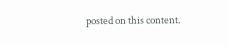posted on this content.